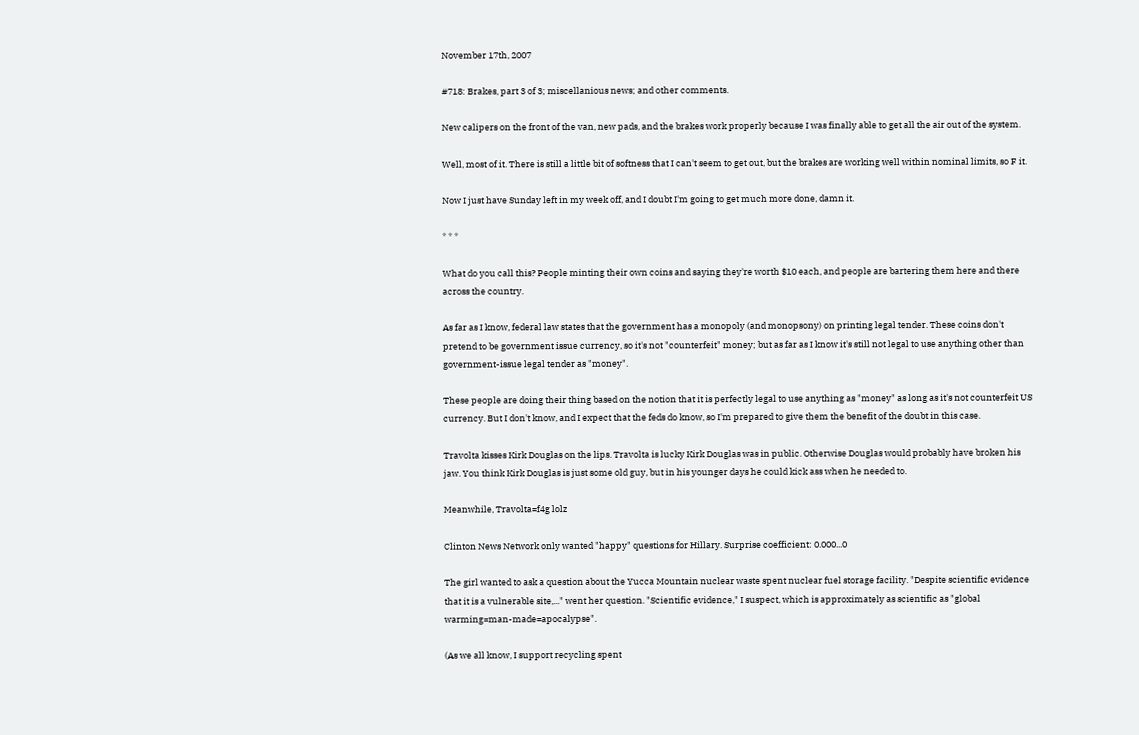November 17th, 2007

#718: Brakes, part 3 of 3; miscellanious news; and other comments.

New calipers on the front of the van, new pads, and the brakes work properly because I was finally able to get all the air out of the system.

Well, most of it. There is still a little bit of softness that I can't seem to get out, but the brakes are working well within nominal limits, so F it.

Now I just have Sunday left in my week off, and I doubt I'm going to get much more done, damn it.

* * *

What do you call this? People minting their own coins and saying they're worth $10 each, and people are bartering them here and there across the country.

As far as I know, federal law states that the government has a monopoly (and monopsony) on printing legal tender. These coins don't pretend to be government issue currency, so it's not "counterfeit" money; but as far as I know it's still not legal to use anything other than government-issue legal tender as "money".

These people are doing their thing based on the notion that it is perfectly legal to use anything as "money" as long as it's not counterfeit US currency. But I don't know, and I expect that the feds do know, so I'm prepared to give them the benefit of the doubt in this case.

Travolta kisses Kirk Douglas on the lips. Travolta is lucky Kirk Douglas was in public. Otherwise Douglas would probably have broken his jaw. You think Kirk Douglas is just some old guy, but in his younger days he could kick ass when he needed to.

Meanwhile, Travolta=f4g lolz

Clinton News Network only wanted "happy" questions for Hillary. Surprise coefficient: 0.000...0

The girl wanted to ask a question about the Yucca Mountain nuclear waste spent nuclear fuel storage facility. "Despite scientific evidence that it is a vulnerable site,..." went her question. "Scientific evidence," I suspect, which is approximately as scientific as "global warming=man-made=apocalypse".

(As we all know, I support recycling spent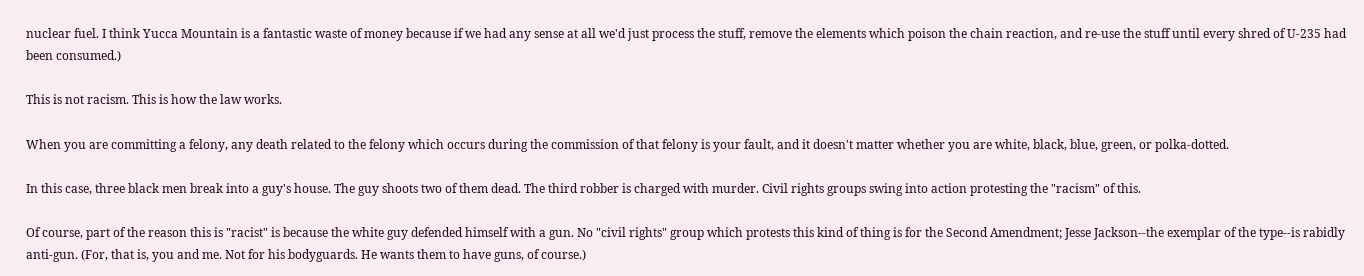nuclear fuel. I think Yucca Mountain is a fantastic waste of money because if we had any sense at all we'd just process the stuff, remove the elements which poison the chain reaction, and re-use the stuff until every shred of U-235 had been consumed.)

This is not racism. This is how the law works.

When you are committing a felony, any death related to the felony which occurs during the commission of that felony is your fault, and it doesn't matter whether you are white, black, blue, green, or polka-dotted.

In this case, three black men break into a guy's house. The guy shoots two of them dead. The third robber is charged with murder. Civil rights groups swing into action protesting the "racism" of this.

Of course, part of the reason this is "racist" is because the white guy defended himself with a gun. No "civil rights" group which protests this kind of thing is for the Second Amendment; Jesse Jackson--the exemplar of the type--is rabidly anti-gun. (For, that is, you and me. Not for his bodyguards. He wants them to have guns, of course.)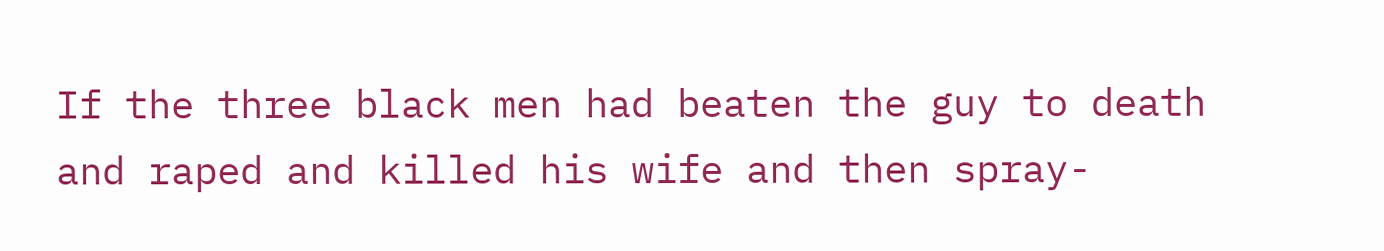If the three black men had beaten the guy to death and raped and killed his wife and then spray-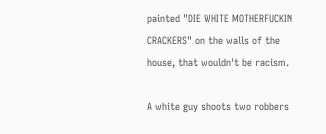painted "DIE WHITE MOTHERFUCKIN CRACKERS" on the walls of the house, that wouldn't be racism.

A white guy shoots two robbers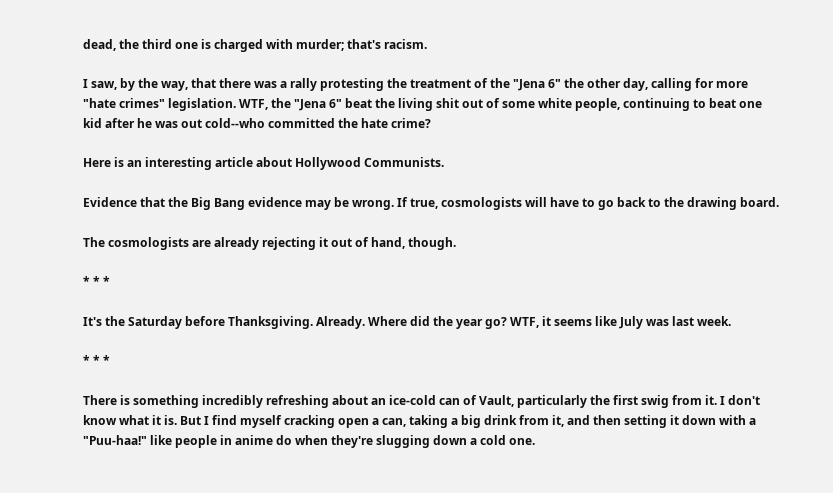dead, the third one is charged with murder; that's racism.

I saw, by the way, that there was a rally protesting the treatment of the "Jena 6" the other day, calling for more "hate crimes" legislation. WTF, the "Jena 6" beat the living shit out of some white people, continuing to beat one kid after he was out cold--who committed the hate crime?

Here is an interesting article about Hollywood Communists.

Evidence that the Big Bang evidence may be wrong. If true, cosmologists will have to go back to the drawing board.

The cosmologists are already rejecting it out of hand, though.

* * *

It's the Saturday before Thanksgiving. Already. Where did the year go? WTF, it seems like July was last week.

* * *

There is something incredibly refreshing about an ice-cold can of Vault, particularly the first swig from it. I don't know what it is. But I find myself cracking open a can, taking a big drink from it, and then setting it down with a "Puu-haa!" like people in anime do when they're slugging down a cold one.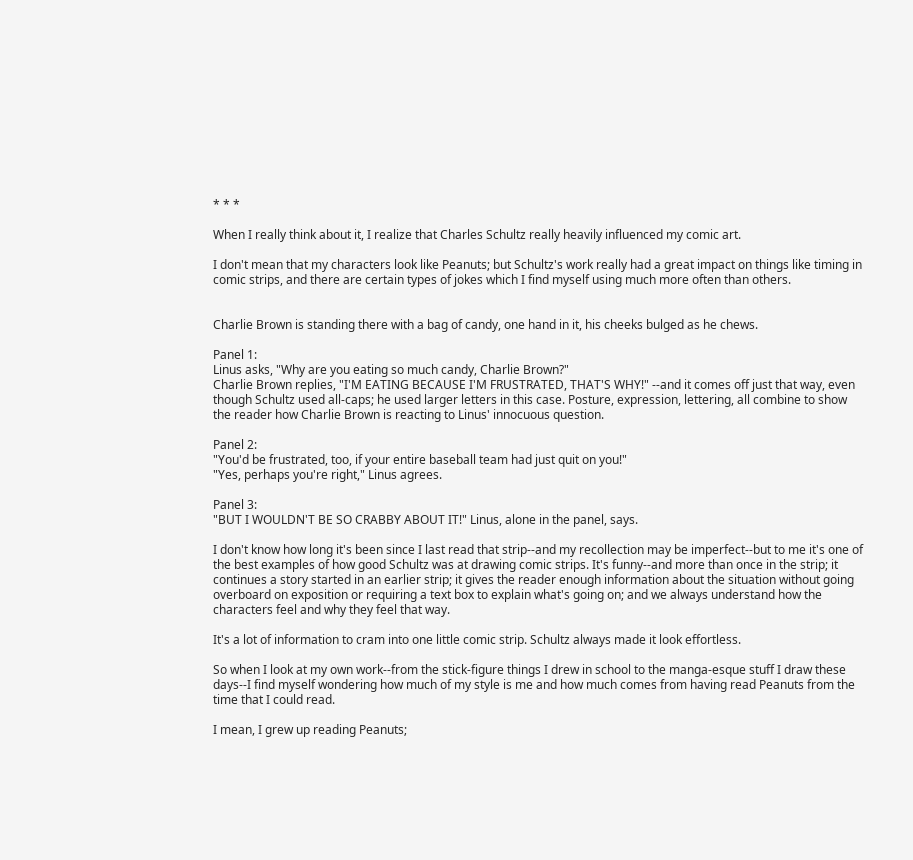* * *

When I really think about it, I realize that Charles Schultz really heavily influenced my comic art.

I don't mean that my characters look like Peanuts; but Schultz's work really had a great impact on things like timing in comic strips, and there are certain types of jokes which I find myself using much more often than others.


Charlie Brown is standing there with a bag of candy, one hand in it, his cheeks bulged as he chews.

Panel 1:
Linus asks, "Why are you eating so much candy, Charlie Brown?"
Charlie Brown replies, "I'M EATING BECAUSE I'M FRUSTRATED, THAT'S WHY!" --and it comes off just that way, even though Schultz used all-caps; he used larger letters in this case. Posture, expression, lettering, all combine to show the reader how Charlie Brown is reacting to Linus' innocuous question.

Panel 2:
"You'd be frustrated, too, if your entire baseball team had just quit on you!"
"Yes, perhaps you're right," Linus agrees.

Panel 3:
"BUT I WOULDN'T BE SO CRABBY ABOUT IT!" Linus, alone in the panel, says.

I don't know how long it's been since I last read that strip--and my recollection may be imperfect--but to me it's one of the best examples of how good Schultz was at drawing comic strips. It's funny--and more than once in the strip; it continues a story started in an earlier strip; it gives the reader enough information about the situation without going overboard on exposition or requiring a text box to explain what's going on; and we always understand how the characters feel and why they feel that way.

It's a lot of information to cram into one little comic strip. Schultz always made it look effortless.

So when I look at my own work--from the stick-figure things I drew in school to the manga-esque stuff I draw these days--I find myself wondering how much of my style is me and how much comes from having read Peanuts from the time that I could read.

I mean, I grew up reading Peanuts;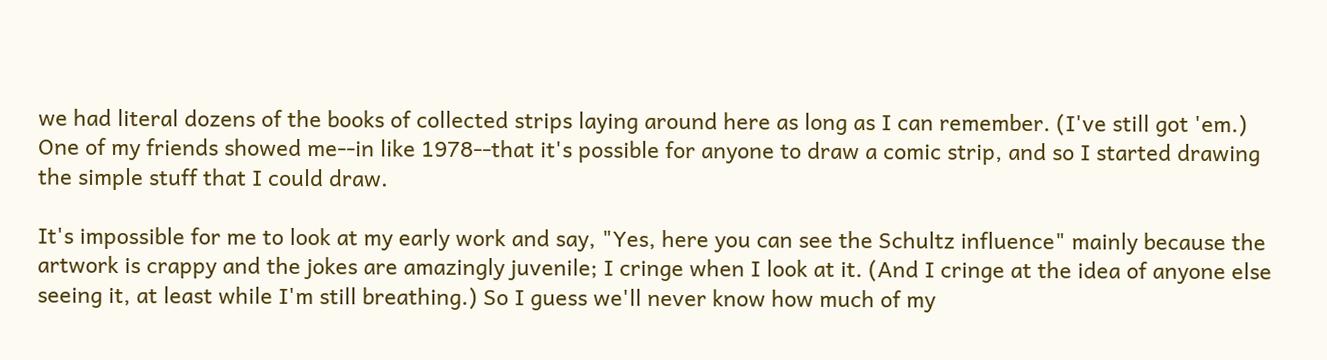we had literal dozens of the books of collected strips laying around here as long as I can remember. (I've still got 'em.) One of my friends showed me--in like 1978--that it's possible for anyone to draw a comic strip, and so I started drawing the simple stuff that I could draw.

It's impossible for me to look at my early work and say, "Yes, here you can see the Schultz influence" mainly because the artwork is crappy and the jokes are amazingly juvenile; I cringe when I look at it. (And I cringe at the idea of anyone else seeing it, at least while I'm still breathing.) So I guess we'll never know how much of my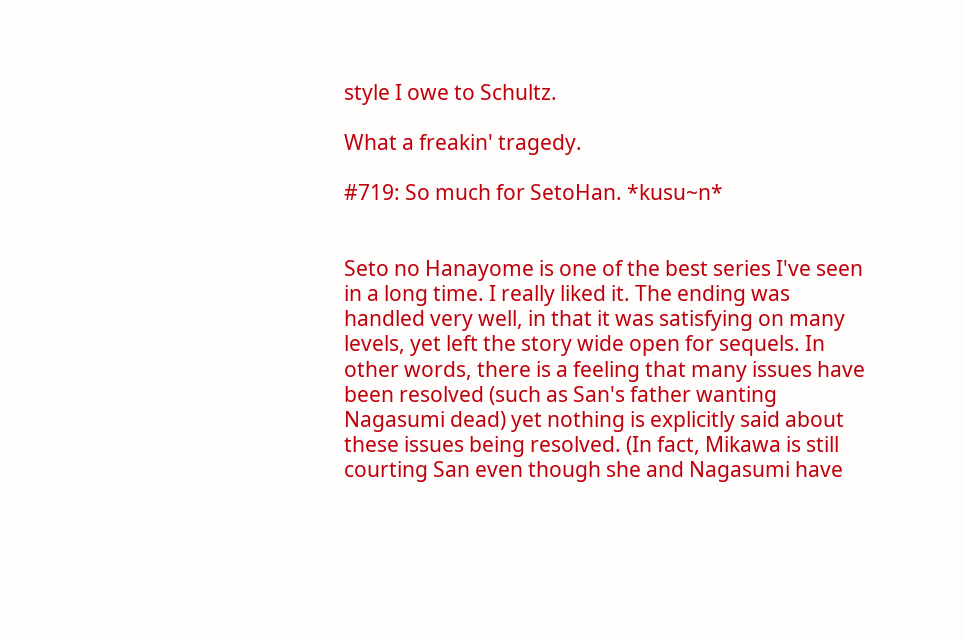style I owe to Schultz.

What a freakin' tragedy.

#719: So much for SetoHan. *kusu~n*


Seto no Hanayome is one of the best series I've seen in a long time. I really liked it. The ending was handled very well, in that it was satisfying on many levels, yet left the story wide open for sequels. In other words, there is a feeling that many issues have been resolved (such as San's father wanting Nagasumi dead) yet nothing is explicitly said about these issues being resolved. (In fact, Mikawa is still courting San even though she and Nagasumi have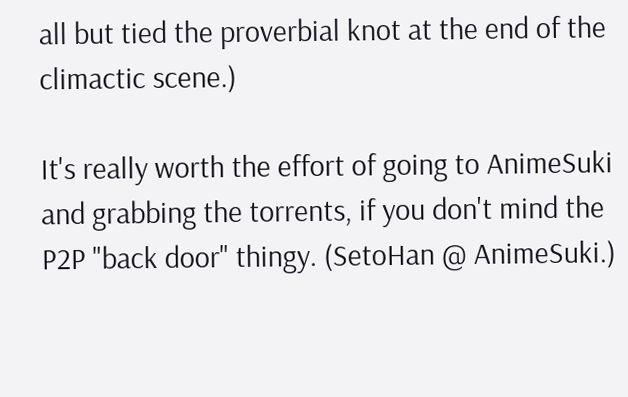all but tied the proverbial knot at the end of the climactic scene.)

It's really worth the effort of going to AnimeSuki and grabbing the torrents, if you don't mind the P2P "back door" thingy. (SetoHan @ AnimeSuki.)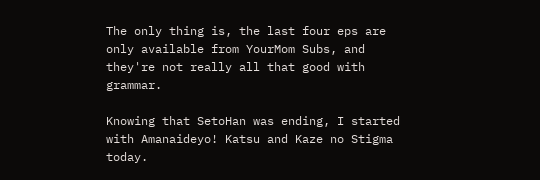The only thing is, the last four eps are only available from YourMom Subs, and they're not really all that good with grammar.

Knowing that SetoHan was ending, I started with Amanaideyo! Katsu and Kaze no Stigma today.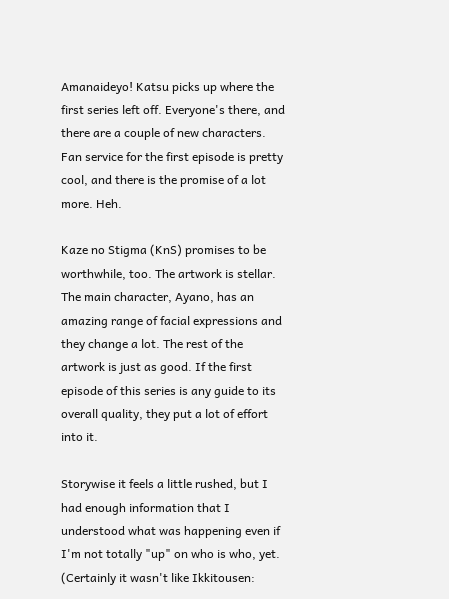Amanaideyo! Katsu picks up where the first series left off. Everyone's there, and there are a couple of new characters. Fan service for the first episode is pretty cool, and there is the promise of a lot more. Heh.

Kaze no Stigma (KnS) promises to be worthwhile, too. The artwork is stellar. The main character, Ayano, has an amazing range of facial expressions and they change a lot. The rest of the artwork is just as good. If the first episode of this series is any guide to its overall quality, they put a lot of effort into it.

Storywise it feels a little rushed, but I had enough information that I understood what was happening even if I'm not totally "up" on who is who, yet. (Certainly it wasn't like Ikkitousen: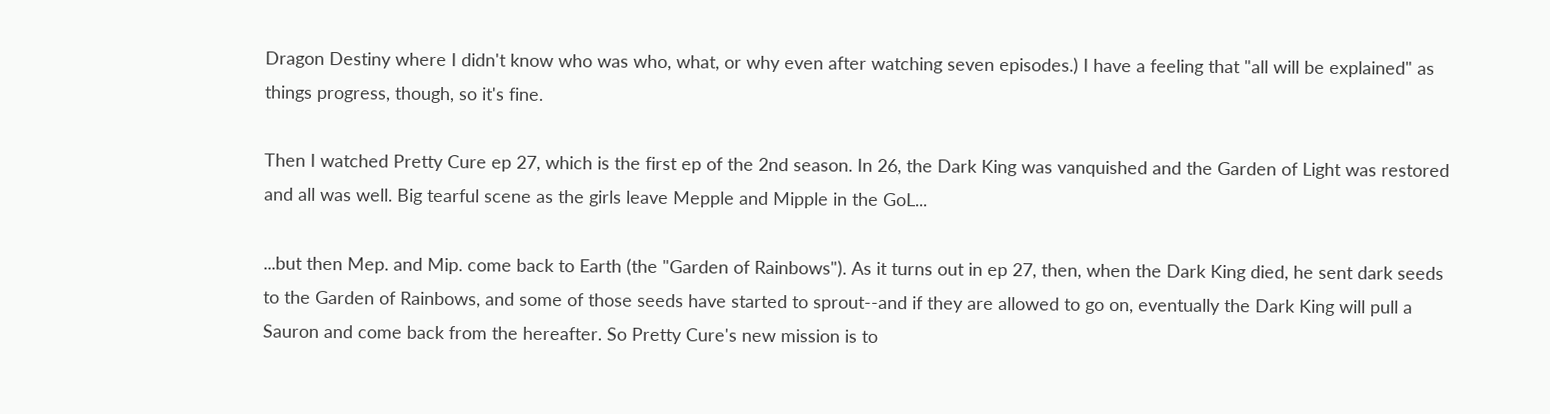Dragon Destiny where I didn't know who was who, what, or why even after watching seven episodes.) I have a feeling that "all will be explained" as things progress, though, so it's fine.

Then I watched Pretty Cure ep 27, which is the first ep of the 2nd season. In 26, the Dark King was vanquished and the Garden of Light was restored and all was well. Big tearful scene as the girls leave Mepple and Mipple in the GoL...

...but then Mep. and Mip. come back to Earth (the "Garden of Rainbows"). As it turns out in ep 27, then, when the Dark King died, he sent dark seeds to the Garden of Rainbows, and some of those seeds have started to sprout--and if they are allowed to go on, eventually the Dark King will pull a Sauron and come back from the hereafter. So Pretty Cure's new mission is to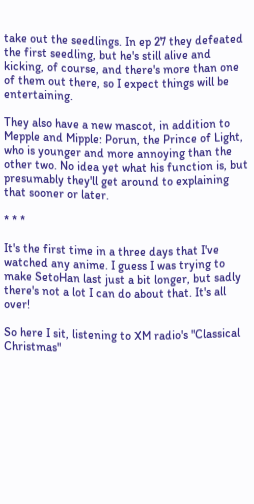take out the seedlings. In ep 27 they defeated the first seedling, but he's still alive and kicking, of course, and there's more than one of them out there, so I expect things will be entertaining.

They also have a new mascot, in addition to Mepple and Mipple: Porun, the Prince of Light, who is younger and more annoying than the other two. No idea yet what his function is, but presumably they'll get around to explaining that sooner or later.

* * *

It's the first time in a three days that I've watched any anime. I guess I was trying to make SetoHan last just a bit longer, but sadly there's not a lot I can do about that. It's all over!

So here I sit, listening to XM radio's "Classical Christmas"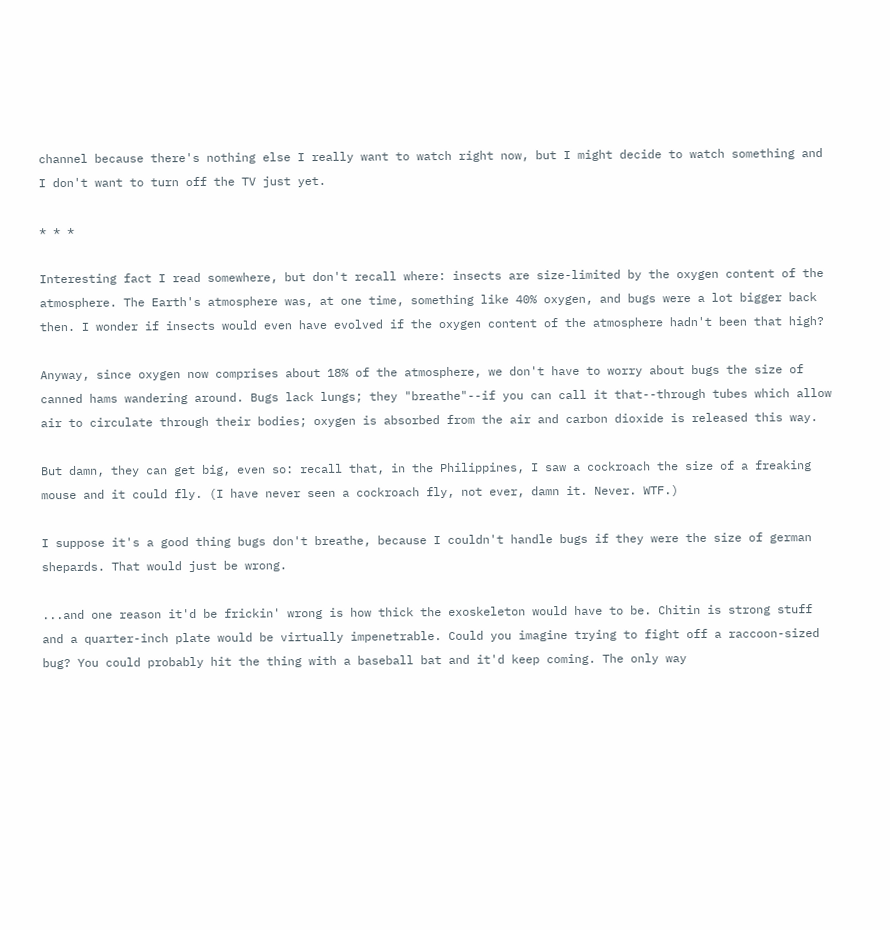channel because there's nothing else I really want to watch right now, but I might decide to watch something and I don't want to turn off the TV just yet.

* * *

Interesting fact I read somewhere, but don't recall where: insects are size-limited by the oxygen content of the atmosphere. The Earth's atmosphere was, at one time, something like 40% oxygen, and bugs were a lot bigger back then. I wonder if insects would even have evolved if the oxygen content of the atmosphere hadn't been that high?

Anyway, since oxygen now comprises about 18% of the atmosphere, we don't have to worry about bugs the size of canned hams wandering around. Bugs lack lungs; they "breathe"--if you can call it that--through tubes which allow air to circulate through their bodies; oxygen is absorbed from the air and carbon dioxide is released this way.

But damn, they can get big, even so: recall that, in the Philippines, I saw a cockroach the size of a freaking mouse and it could fly. (I have never seen a cockroach fly, not ever, damn it. Never. WTF.)

I suppose it's a good thing bugs don't breathe, because I couldn't handle bugs if they were the size of german shepards. That would just be wrong.

...and one reason it'd be frickin' wrong is how thick the exoskeleton would have to be. Chitin is strong stuff and a quarter-inch plate would be virtually impenetrable. Could you imagine trying to fight off a raccoon-sized bug? You could probably hit the thing with a baseball bat and it'd keep coming. The only way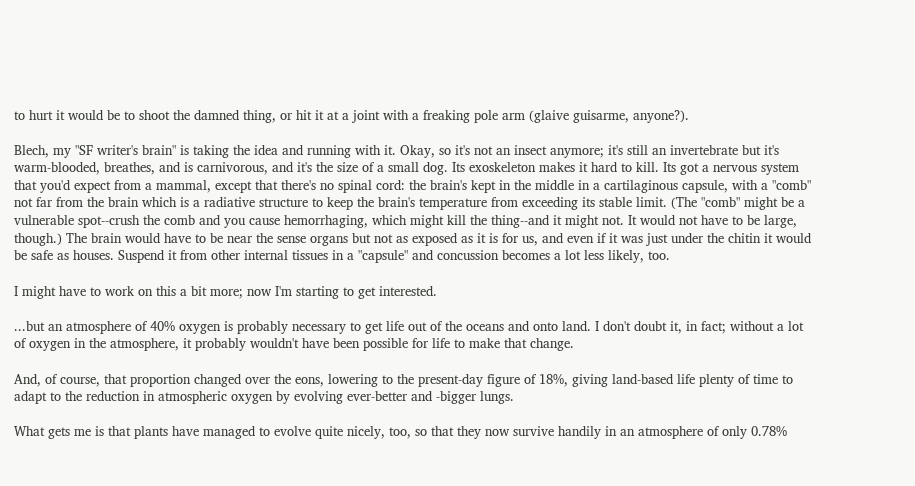to hurt it would be to shoot the damned thing, or hit it at a joint with a freaking pole arm (glaive guisarme, anyone?).

Blech, my "SF writer's brain" is taking the idea and running with it. Okay, so it's not an insect anymore; it's still an invertebrate but it's warm-blooded, breathes, and is carnivorous, and it's the size of a small dog. Its exoskeleton makes it hard to kill. Its got a nervous system that you'd expect from a mammal, except that there's no spinal cord: the brain's kept in the middle in a cartilaginous capsule, with a "comb" not far from the brain which is a radiative structure to keep the brain's temperature from exceeding its stable limit. (The "comb" might be a vulnerable spot--crush the comb and you cause hemorrhaging, which might kill the thing--and it might not. It would not have to be large, though.) The brain would have to be near the sense organs but not as exposed as it is for us, and even if it was just under the chitin it would be safe as houses. Suspend it from other internal tissues in a "capsule" and concussion becomes a lot less likely, too.

I might have to work on this a bit more; now I'm starting to get interested.

...but an atmosphere of 40% oxygen is probably necessary to get life out of the oceans and onto land. I don't doubt it, in fact; without a lot of oxygen in the atmosphere, it probably wouldn't have been possible for life to make that change.

And, of course, that proportion changed over the eons, lowering to the present-day figure of 18%, giving land-based life plenty of time to adapt to the reduction in atmospheric oxygen by evolving ever-better and -bigger lungs.

What gets me is that plants have managed to evolve quite nicely, too, so that they now survive handily in an atmosphere of only 0.78%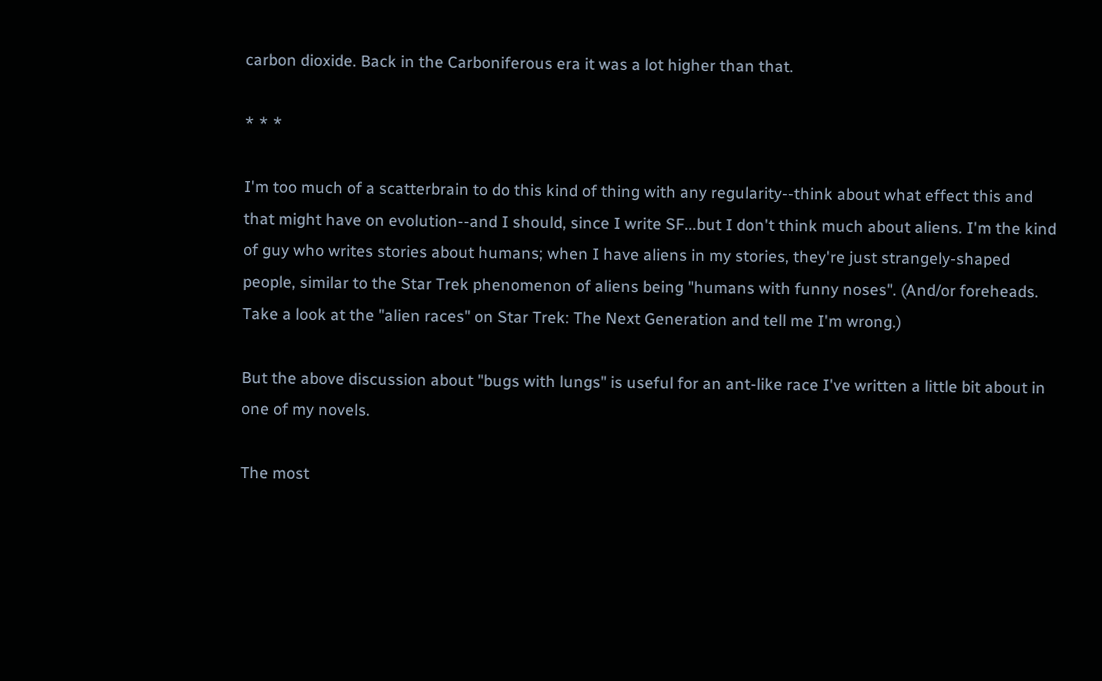carbon dioxide. Back in the Carboniferous era it was a lot higher than that.

* * *

I'm too much of a scatterbrain to do this kind of thing with any regularity--think about what effect this and that might have on evolution--and I should, since I write SF...but I don't think much about aliens. I'm the kind of guy who writes stories about humans; when I have aliens in my stories, they're just strangely-shaped people, similar to the Star Trek phenomenon of aliens being "humans with funny noses". (And/or foreheads. Take a look at the "alien races" on Star Trek: The Next Generation and tell me I'm wrong.)

But the above discussion about "bugs with lungs" is useful for an ant-like race I've written a little bit about in one of my novels.

The most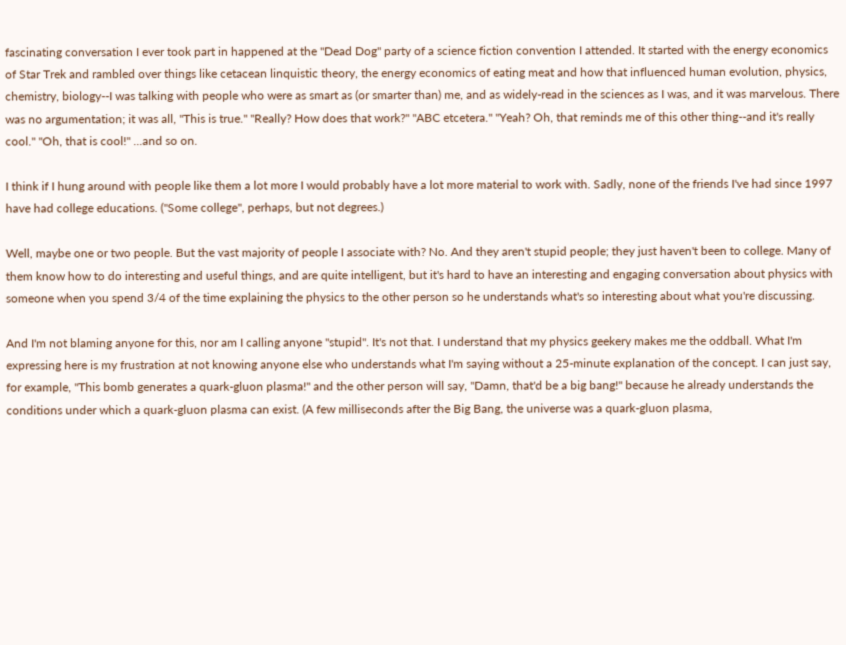fascinating conversation I ever took part in happened at the "Dead Dog" party of a science fiction convention I attended. It started with the energy economics of Star Trek and rambled over things like cetacean linquistic theory, the energy economics of eating meat and how that influenced human evolution, physics, chemistry, biology--I was talking with people who were as smart as (or smarter than) me, and as widely-read in the sciences as I was, and it was marvelous. There was no argumentation; it was all, "This is true." "Really? How does that work?" "ABC etcetera." "Yeah? Oh, that reminds me of this other thing--and it's really cool." "Oh, that is cool!" ...and so on.

I think if I hung around with people like them a lot more I would probably have a lot more material to work with. Sadly, none of the friends I've had since 1997 have had college educations. ("Some college", perhaps, but not degrees.)

Well, maybe one or two people. But the vast majority of people I associate with? No. And they aren't stupid people; they just haven't been to college. Many of them know how to do interesting and useful things, and are quite intelligent, but it's hard to have an interesting and engaging conversation about physics with someone when you spend 3/4 of the time explaining the physics to the other person so he understands what's so interesting about what you're discussing.

And I'm not blaming anyone for this, nor am I calling anyone "stupid". It's not that. I understand that my physics geekery makes me the oddball. What I'm expressing here is my frustration at not knowing anyone else who understands what I'm saying without a 25-minute explanation of the concept. I can just say, for example, "This bomb generates a quark-gluon plasma!" and the other person will say, "Damn, that'd be a big bang!" because he already understands the conditions under which a quark-gluon plasma can exist. (A few milliseconds after the Big Bang, the universe was a quark-gluon plasma,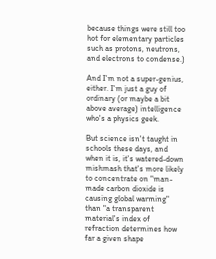because things were still too hot for elementary particles such as protons, neutrons, and electrons to condense.)

And I'm not a super-genius, either. I'm just a guy of ordinary (or maybe a bit above average) intelligence who's a physics geek.

But science isn't taught in schools these days, and when it is, it's watered-down mishmash that's more likely to concentrate on "man-made carbon dioxide is causing global warming" than "a transparent material's index of refraction determines how far a given shape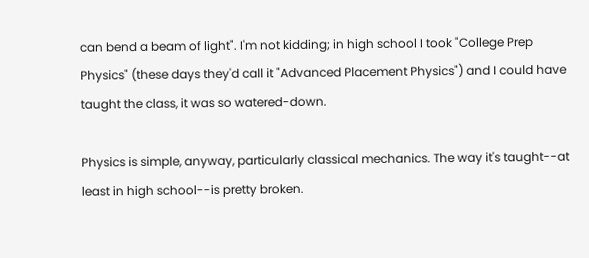can bend a beam of light". I'm not kidding; in high school I took "College Prep Physics" (these days they'd call it "Advanced Placement Physics") and I could have taught the class, it was so watered-down.

Physics is simple, anyway, particularly classical mechanics. The way it's taught--at least in high school--is pretty broken.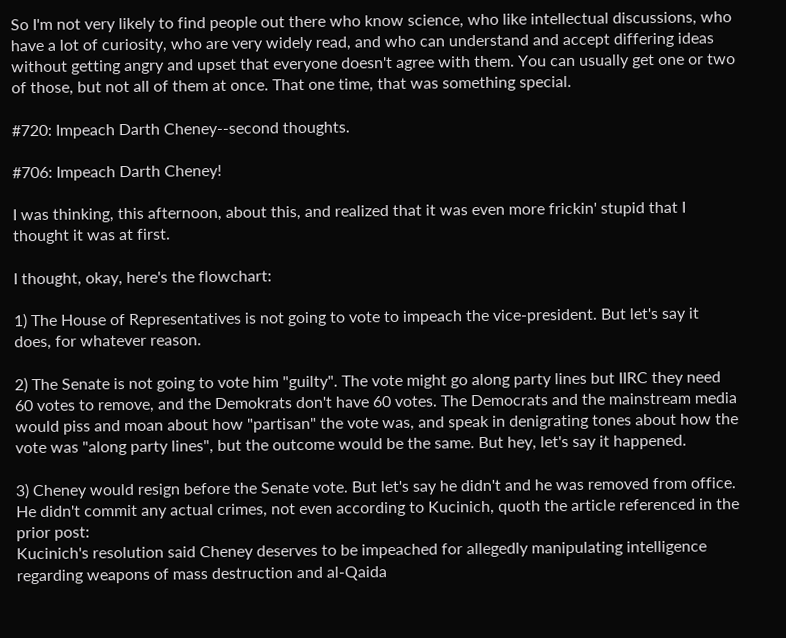So I'm not very likely to find people out there who know science, who like intellectual discussions, who have a lot of curiosity, who are very widely read, and who can understand and accept differing ideas without getting angry and upset that everyone doesn't agree with them. You can usually get one or two of those, but not all of them at once. That one time, that was something special.

#720: Impeach Darth Cheney--second thoughts.

#706: Impeach Darth Cheney!

I was thinking, this afternoon, about this, and realized that it was even more frickin' stupid that I thought it was at first.

I thought, okay, here's the flowchart:

1) The House of Representatives is not going to vote to impeach the vice-president. But let's say it does, for whatever reason.

2) The Senate is not going to vote him "guilty". The vote might go along party lines but IIRC they need 60 votes to remove, and the Demokrats don't have 60 votes. The Democrats and the mainstream media would piss and moan about how "partisan" the vote was, and speak in denigrating tones about how the vote was "along party lines", but the outcome would be the same. But hey, let's say it happened.

3) Cheney would resign before the Senate vote. But let's say he didn't and he was removed from office. He didn't commit any actual crimes, not even according to Kucinich, quoth the article referenced in the prior post:
Kucinich's resolution said Cheney deserves to be impeached for allegedly manipulating intelligence regarding weapons of mass destruction and al-Qaida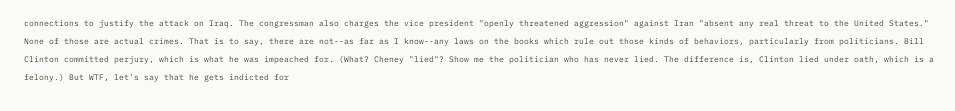connections to justify the attack on Iraq. The congressman also charges the vice president "openly threatened aggression" against Iran "absent any real threat to the United States."
None of those are actual crimes. That is to say, there are not--as far as I know--any laws on the books which rule out those kinds of behaviors, particularly from politicians. Bill Clinton committed perjury, which is what he was impeached for. (What? Cheney "lied"? Show me the politician who has never lied. The difference is, Clinton lied under oath, which is a felony.) But WTF, let's say that he gets indicted for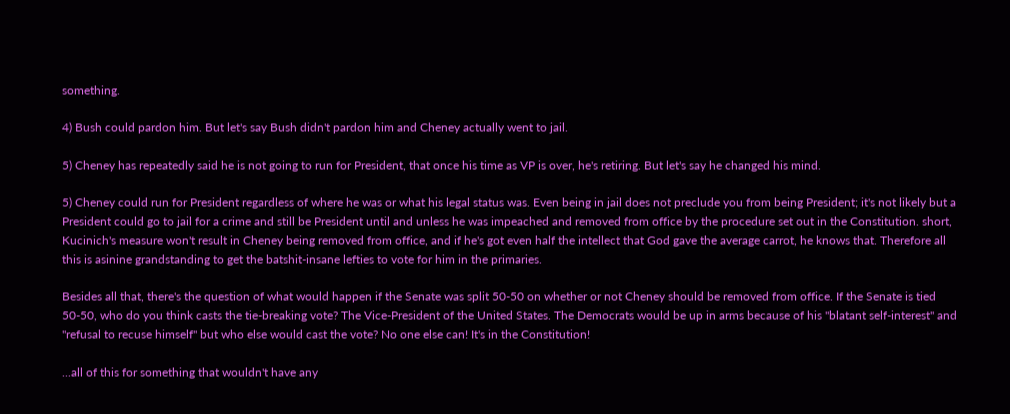something.

4) Bush could pardon him. But let's say Bush didn't pardon him and Cheney actually went to jail.

5) Cheney has repeatedly said he is not going to run for President, that once his time as VP is over, he's retiring. But let's say he changed his mind.

5) Cheney could run for President regardless of where he was or what his legal status was. Even being in jail does not preclude you from being President; it's not likely but a President could go to jail for a crime and still be President until and unless he was impeached and removed from office by the procedure set out in the Constitution. short, Kucinich's measure won't result in Cheney being removed from office, and if he's got even half the intellect that God gave the average carrot, he knows that. Therefore all this is asinine grandstanding to get the batshit-insane lefties to vote for him in the primaries.

Besides all that, there's the question of what would happen if the Senate was split 50-50 on whether or not Cheney should be removed from office. If the Senate is tied 50-50, who do you think casts the tie-breaking vote? The Vice-President of the United States. The Democrats would be up in arms because of his "blatant self-interest" and "refusal to recuse himself" but who else would cast the vote? No one else can! It's in the Constitution!

...all of this for something that wouldn't have any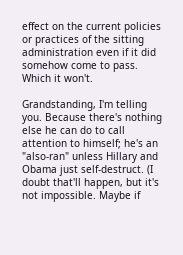effect on the current policies or practices of the sitting administration even if it did somehow come to pass. Which it won't.

Grandstanding, I'm telling you. Because there's nothing else he can do to call attention to himself; he's an "also-ran" unless Hillary and Obama just self-destruct. (I doubt that'll happen, but it's not impossible. Maybe if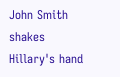John Smith shakes Hillary's hand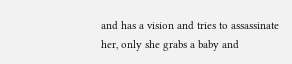and has a vision and tries to assassinate her, only she grabs a baby and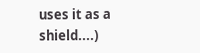uses it as a shield....)